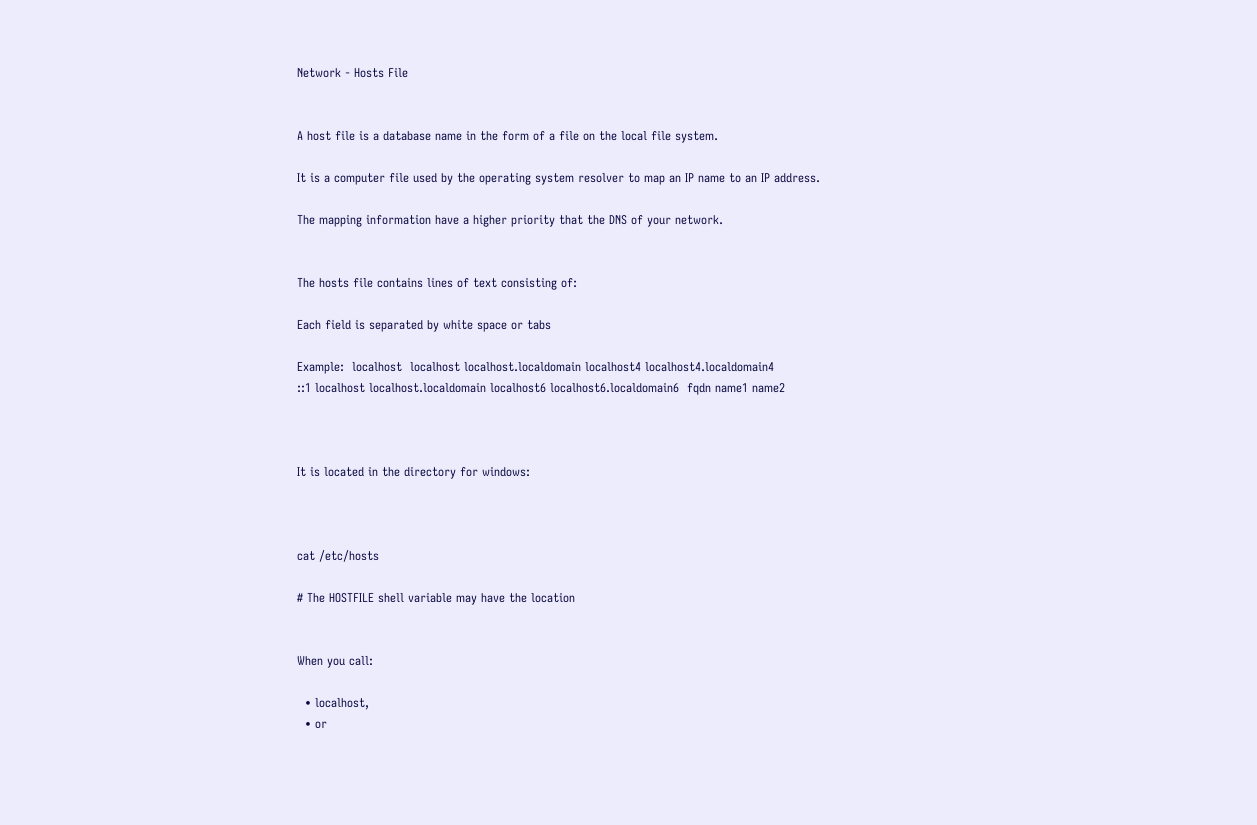Network - Hosts File


A host file is a database name in the form of a file on the local file system.

It is a computer file used by the operating system resolver to map an IP name to an IP address.

The mapping information have a higher priority that the DNS of your network.


The hosts file contains lines of text consisting of:

Each field is separated by white space or tabs

Example:  localhost  localhost localhost.localdomain localhost4 localhost4.localdomain4
::1 localhost localhost.localdomain localhost6 localhost6.localdomain6  fqdn name1 name2



It is located in the directory for windows:



cat /etc/hosts

# The HOSTFILE shell variable may have the location


When you call:

  • localhost,
  • or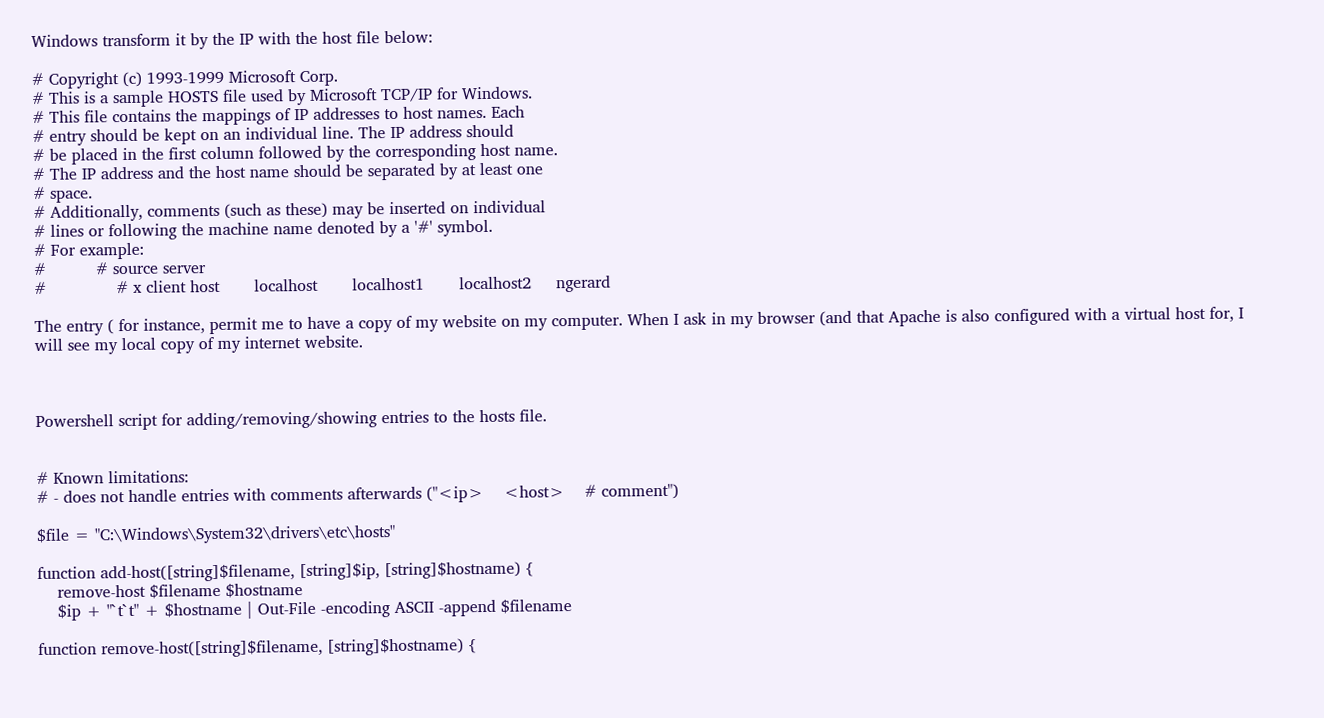Windows transform it by the IP with the host file below:

# Copyright (c) 1993-1999 Microsoft Corp.
# This is a sample HOSTS file used by Microsoft TCP/IP for Windows.
# This file contains the mappings of IP addresses to host names. Each
# entry should be kept on an individual line. The IP address should
# be placed in the first column followed by the corresponding host name.
# The IP address and the host name should be separated by at least one
# space.
# Additionally, comments (such as these) may be inserted on individual
# lines or following the machine name denoted by a '#' symbol.
# For example:
#          # source server
#              # x client host       localhost       localhost1       localhost2     ngerard

The entry ( for instance, permit me to have a copy of my website on my computer. When I ask in my browser (and that Apache is also configured with a virtual host for, I will see my local copy of my internet website.



Powershell script for adding/removing/showing entries to the hosts file.


# Known limitations:
# - does not handle entries with comments afterwards ("<ip>    <host>    # comment")

$file = "C:\Windows\System32\drivers\etc\hosts"

function add-host([string]$filename, [string]$ip, [string]$hostname) {
    remove-host $filename $hostname
    $ip + "`t`t" + $hostname | Out-File -encoding ASCII -append $filename

function remove-host([string]$filename, [string]$hostname) {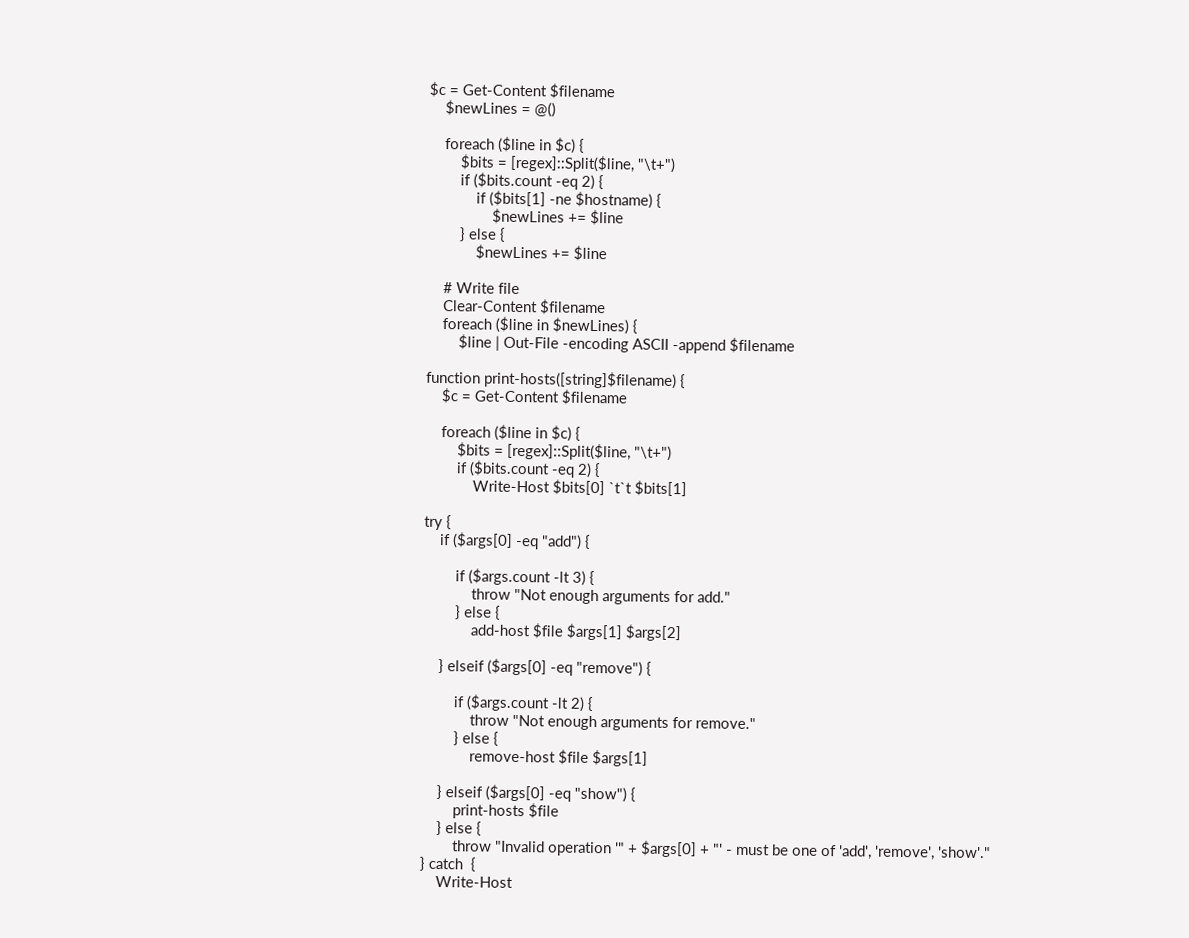$c = Get-Content $filename
    $newLines = @()

    foreach ($line in $c) {
        $bits = [regex]::Split($line, "\t+")
        if ($bits.count -eq 2) {
            if ($bits[1] -ne $hostname) {
                $newLines += $line
        } else {
            $newLines += $line

    # Write file
    Clear-Content $filename
    foreach ($line in $newLines) {
        $line | Out-File -encoding ASCII -append $filename

function print-hosts([string]$filename) {
    $c = Get-Content $filename

    foreach ($line in $c) {
        $bits = [regex]::Split($line, "\t+")
        if ($bits.count -eq 2) {
            Write-Host $bits[0] `t`t $bits[1]

try {
    if ($args[0] -eq "add") {

        if ($args.count -lt 3) {
            throw "Not enough arguments for add."
        } else {
            add-host $file $args[1] $args[2]

    } elseif ($args[0] -eq "remove") {

        if ($args.count -lt 2) {
            throw "Not enough arguments for remove."
        } else {
            remove-host $file $args[1]

    } elseif ($args[0] -eq "show") {
        print-hosts $file
    } else {
        throw "Invalid operation '" + $args[0] + "' - must be one of 'add', 'remove', 'show'."
} catch  {
    Write-Host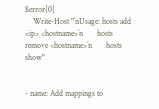$error[0]
    Write-Host "`nUsage: hosts add <ip> <hostname>`n       hosts remove <hostname>`n       hosts show"


- name: Add mappings to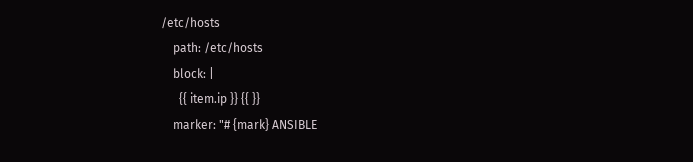/etc/hosts
    path: /etc/hosts
    block: |
      {{ item.ip }} {{ }}
    marker: "# {mark} ANSIBLE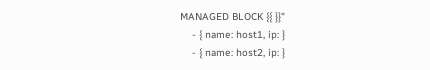MANAGED BLOCK {{ }}"
    - { name: host1, ip: }
    - { name: host2, ip: }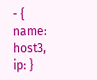- { name: host3, ip: }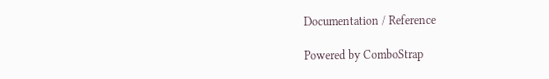Documentation / Reference

Powered by ComboStrap